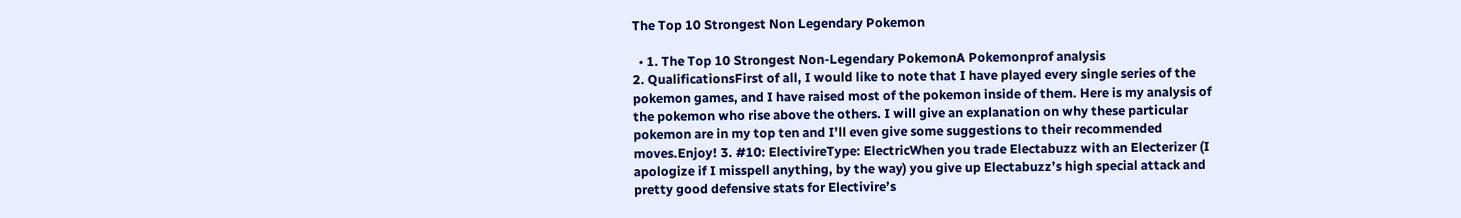The Top 10 Strongest Non Legendary Pokemon

  • 1. The Top 10 Strongest Non-Legendary PokemonA Pokemonprof analysis
2. QualificationsFirst of all, I would like to note that I have played every single series of the pokemon games, and I have raised most of the pokemon inside of them. Here is my analysis of the pokemon who rise above the others. I will give an explanation on why these particular pokemon are in my top ten and I’ll even give some suggestions to their recommended moves.Enjoy! 3. #10: ElectivireType: ElectricWhen you trade Electabuzz with an Electerizer (I apologize if I misspell anything, by the way) you give up Electabuzz’s high special attack and pretty good defensive stats for Electivire’s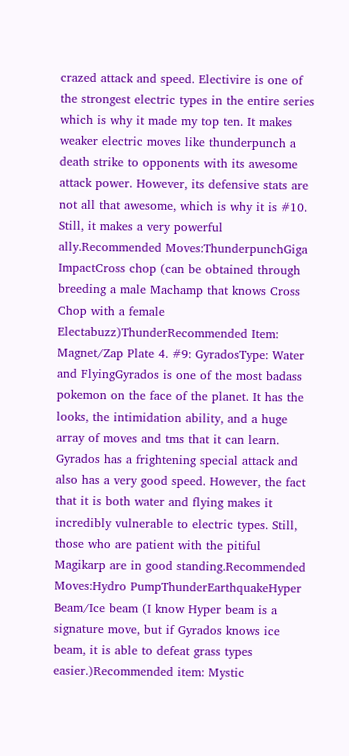crazed attack and speed. Electivire is one of the strongest electric types in the entire series which is why it made my top ten. It makes weaker electric moves like thunderpunch a death strike to opponents with its awesome attack power. However, its defensive stats are not all that awesome, which is why it is #10. Still, it makes a very powerful ally.Recommended Moves:ThunderpunchGiga ImpactCross chop (can be obtained through breeding a male Machamp that knows Cross Chop with a female Electabuzz)ThunderRecommended Item: Magnet/Zap Plate 4. #9: GyradosType: Water and FlyingGyrados is one of the most badass pokemon on the face of the planet. It has the looks, the intimidation ability, and a huge array of moves and tms that it can learn. Gyrados has a frightening special attack and also has a very good speed. However, the fact that it is both water and flying makes it incredibly vulnerable to electric types. Still, those who are patient with the pitiful Magikarp are in good standing.Recommended Moves:Hydro PumpThunderEarthquakeHyper Beam/Ice beam (I know Hyper beam is a signature move, but if Gyrados knows ice beam, it is able to defeat grass types easier.)Recommended item: Mystic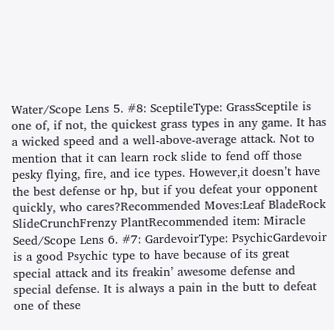Water/Scope Lens 5. #8: SceptileType: GrassSceptile is one of, if not, the quickest grass types in any game. It has a wicked speed and a well-above-average attack. Not to mention that it can learn rock slide to fend off those pesky flying, fire, and ice types. However,it doesn’t have the best defense or hp, but if you defeat your opponent quickly, who cares?Recommended Moves:Leaf BladeRock SlideCrunchFrenzy PlantRecommended item: Miracle Seed/Scope Lens 6. #7: GardevoirType: PsychicGardevoir is a good Psychic type to have because of its great special attack and its freakin’ awesome defense and special defense. It is always a pain in the butt to defeat one of these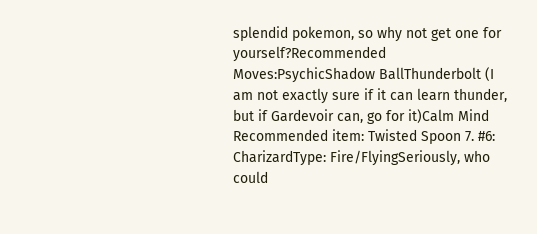splendid pokemon, so why not get one for yourself?Recommended Moves:PsychicShadow BallThunderbolt (I am not exactly sure if it can learn thunder, but if Gardevoir can, go for it)Calm Mind Recommended item: Twisted Spoon 7. #6: CharizardType: Fire/FlyingSeriously, who could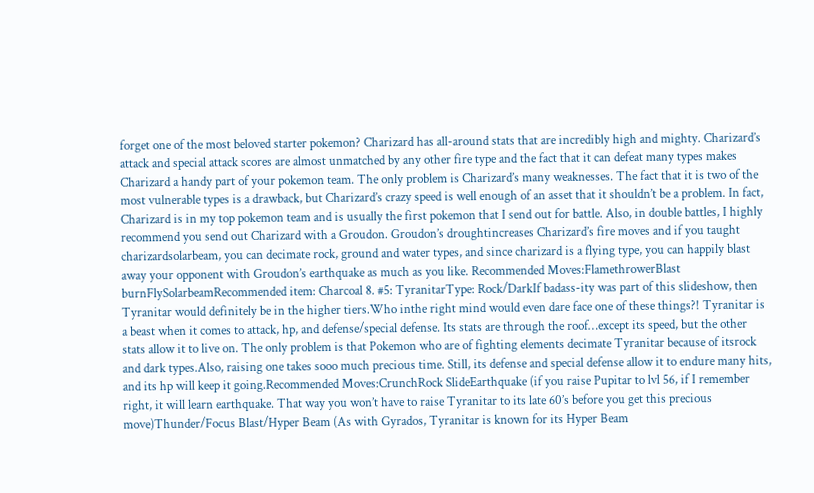forget one of the most beloved starter pokemon? Charizard has all-around stats that are incredibly high and mighty. Charizard’s attack and special attack scores are almost unmatched by any other fire type and the fact that it can defeat many types makes Charizard a handy part of your pokemon team. The only problem is Charizard’s many weaknesses. The fact that it is two of the most vulnerable types is a drawback, but Charizard’s crazy speed is well enough of an asset that it shouldn’t be a problem. In fact, Charizard is in my top pokemon team and is usually the first pokemon that I send out for battle. Also, in double battles, I highly recommend you send out Charizard with a Groudon. Groudon’s droughtincreases Charizard’s fire moves and if you taught charizardsolarbeam, you can decimate rock, ground and water types, and since charizard is a flying type, you can happily blast away your opponent with Groudon’s earthquake as much as you like. Recommended Moves:FlamethrowerBlast burnFlySolarbeamRecommended item: Charcoal 8. #5: TyranitarType: Rock/DarkIf badass-ity was part of this slideshow, then Tyranitar would definitely be in the higher tiers.Who inthe right mind would even dare face one of these things?! Tyranitar is a beast when it comes to attack, hp, and defense/special defense. Its stats are through the roof…except its speed, but the other stats allow it to live on. The only problem is that Pokemon who are of fighting elements decimate Tyranitar because of itsrock and dark types.Also, raising one takes sooo much precious time. Still, its defense and special defense allow it to endure many hits, and its hp will keep it going.Recommended Moves:CrunchRock SlideEarthquake (if you raise Pupitar to lvl 56, if I remember right, it will learn earthquake. That way you won’t have to raise Tyranitar to its late 60’s before you get this precious move)Thunder/Focus Blast/Hyper Beam (As with Gyrados, Tyranitar is known for its Hyper Beam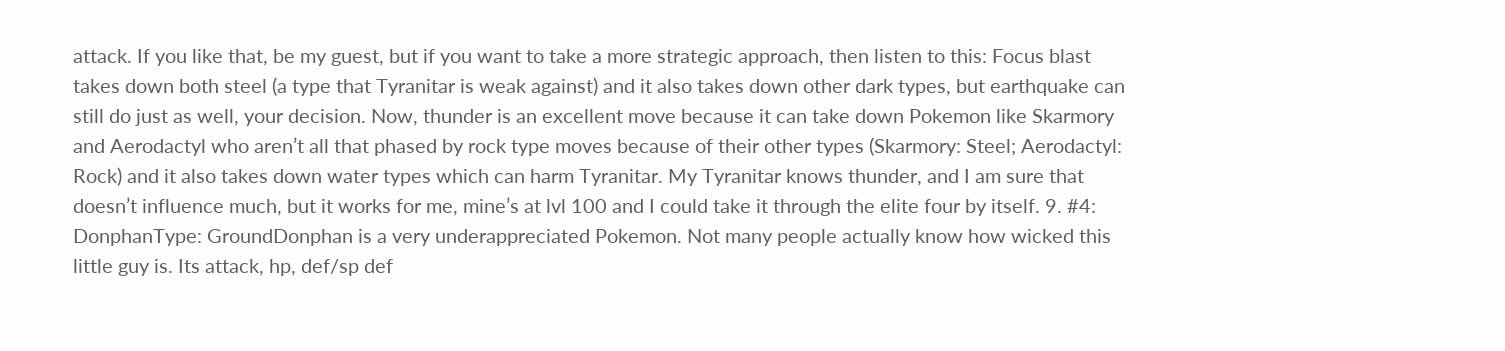attack. If you like that, be my guest, but if you want to take a more strategic approach, then listen to this: Focus blast takes down both steel (a type that Tyranitar is weak against) and it also takes down other dark types, but earthquake can still do just as well, your decision. Now, thunder is an excellent move because it can take down Pokemon like Skarmory and Aerodactyl who aren’t all that phased by rock type moves because of their other types (Skarmory: Steel; Aerodactyl: Rock) and it also takes down water types which can harm Tyranitar. My Tyranitar knows thunder, and I am sure that doesn’t influence much, but it works for me, mine’s at lvl 100 and I could take it through the elite four by itself. 9. #4: DonphanType: GroundDonphan is a very underappreciated Pokemon. Not many people actually know how wicked this little guy is. Its attack, hp, def/sp def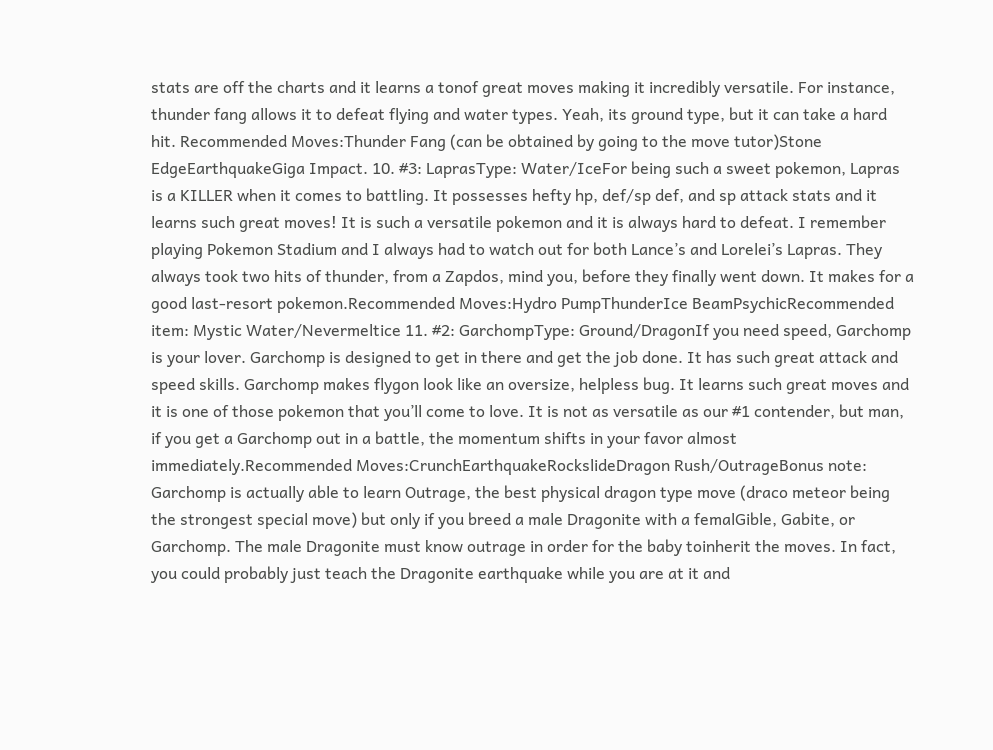stats are off the charts and it learns a tonof great moves making it incredibly versatile. For instance, thunder fang allows it to defeat flying and water types. Yeah, its ground type, but it can take a hard hit. Recommended Moves:Thunder Fang (can be obtained by going to the move tutor)Stone EdgeEarthquakeGiga Impact. 10. #3: LaprasType: Water/IceFor being such a sweet pokemon, Lapras is a KILLER when it comes to battling. It possesses hefty hp, def/sp def, and sp attack stats and it learns such great moves! It is such a versatile pokemon and it is always hard to defeat. I remember playing Pokemon Stadium and I always had to watch out for both Lance’s and Lorelei’s Lapras. They always took two hits of thunder, from a Zapdos, mind you, before they finally went down. It makes for a good last-resort pokemon.Recommended Moves:Hydro PumpThunderIce BeamPsychicRecommended item: Mystic Water/Nevermeltice 11. #2: GarchompType: Ground/DragonIf you need speed, Garchomp is your lover. Garchomp is designed to get in there and get the job done. It has such great attack and speed skills. Garchomp makes flygon look like an oversize, helpless bug. It learns such great moves and it is one of those pokemon that you’ll come to love. It is not as versatile as our #1 contender, but man, if you get a Garchomp out in a battle, the momentum shifts in your favor almost immediately.Recommended Moves:CrunchEarthquakeRockslideDragon Rush/OutrageBonus note: Garchomp is actually able to learn Outrage, the best physical dragon type move (draco meteor being the strongest special move) but only if you breed a male Dragonite with a femalGible, Gabite, or Garchomp. The male Dragonite must know outrage in order for the baby toinherit the moves. In fact, you could probably just teach the Dragonite earthquake while you are at it and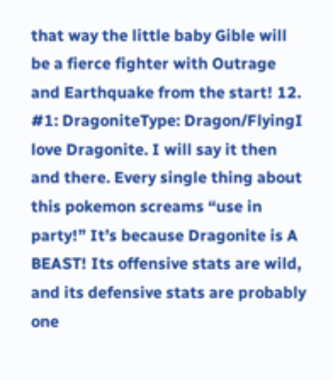that way the little baby Gible will be a fierce fighter with Outrage and Earthquake from the start! 12. #1: DragoniteType: Dragon/FlyingI love Dragonite. I will say it then and there. Every single thing about this pokemon screams “use in party!” It’s because Dragonite is A BEAST! Its offensive stats are wild, and its defensive stats are probably one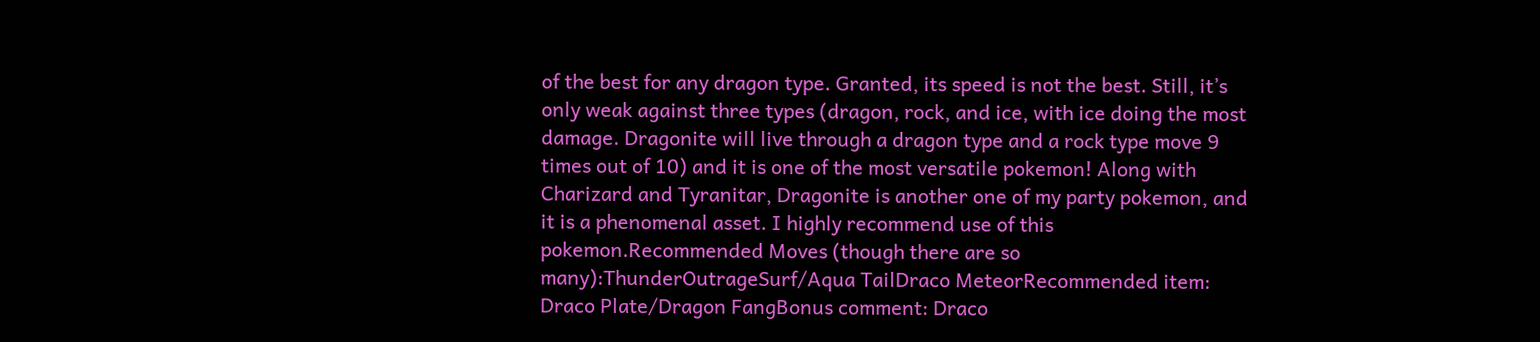of the best for any dragon type. Granted, its speed is not the best. Still, it’s only weak against three types (dragon, rock, and ice, with ice doing the most damage. Dragonite will live through a dragon type and a rock type move 9 times out of 10) and it is one of the most versatile pokemon! Along with Charizard and Tyranitar, Dragonite is another one of my party pokemon, and it is a phenomenal asset. I highly recommend use of this pokemon.Recommended Moves (though there are so many):ThunderOutrageSurf/Aqua TailDraco MeteorRecommended item: Draco Plate/Dragon FangBonus comment: Draco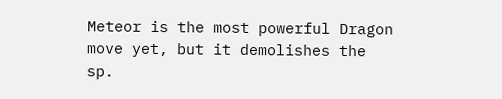Meteor is the most powerful Dragon move yet, but it demolishes the sp.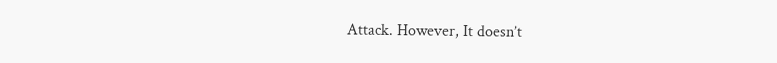Attack. However, It doesn’t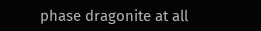phase dragonite at all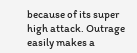because of its super high attack. Outrage easily makes a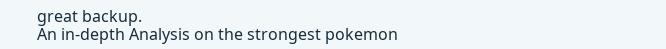great backup.
An in-depth Analysis on the strongest pokemon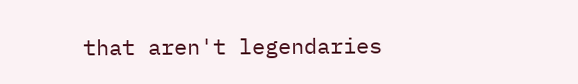that aren't legendaries